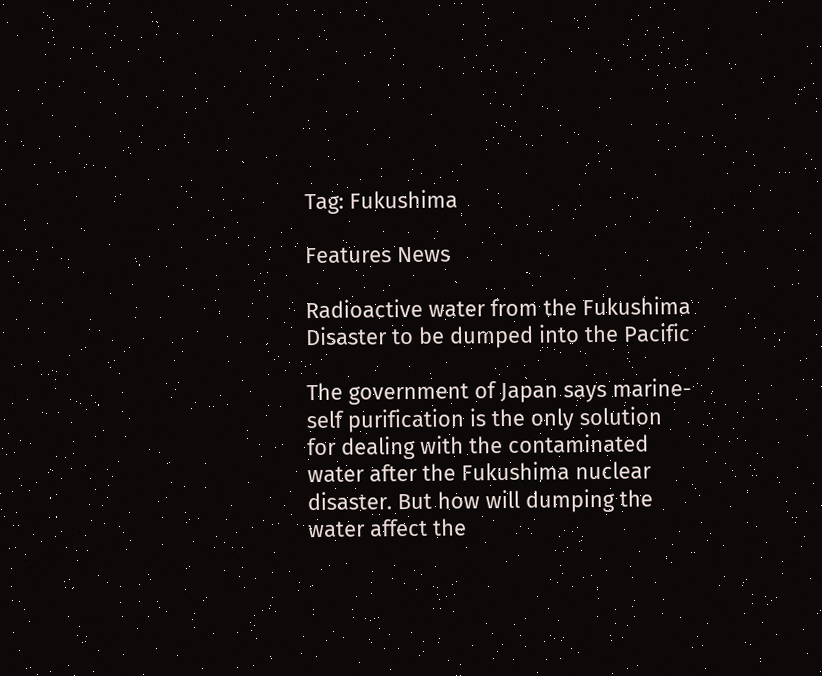Tag: Fukushima

Features News

Radioactive water from the Fukushima Disaster to be dumped into the Pacific

The government of Japan says marine-self purification is the only solution for dealing with the contaminated water after the Fukushima nuclear disaster. But how will dumping the water affect the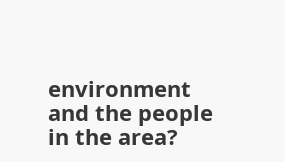environment and the people in the area?